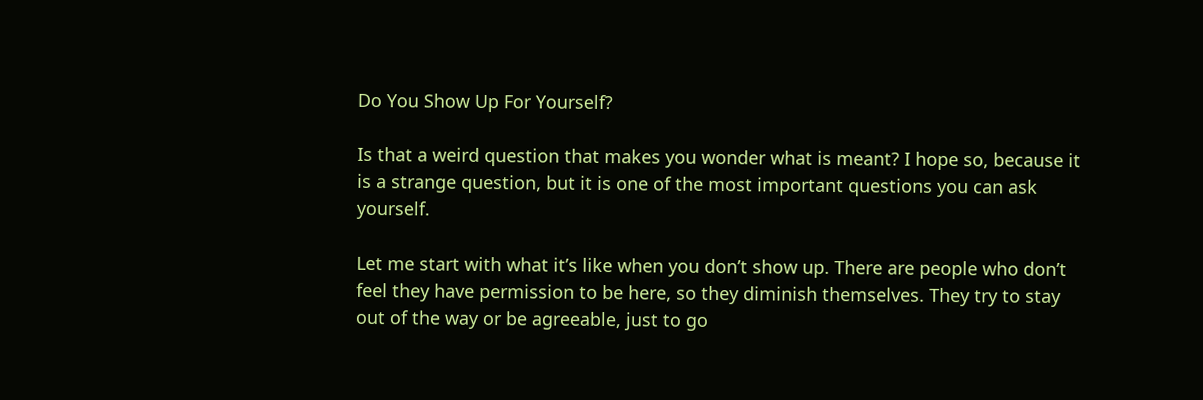Do You Show Up For Yourself?

Is that a weird question that makes you wonder what is meant? I hope so, because it is a strange question, but it is one of the most important questions you can ask yourself.

Let me start with what it’s like when you don’t show up. There are people who don’t feel they have permission to be here, so they diminish themselves. They try to stay out of the way or be agreeable, just to go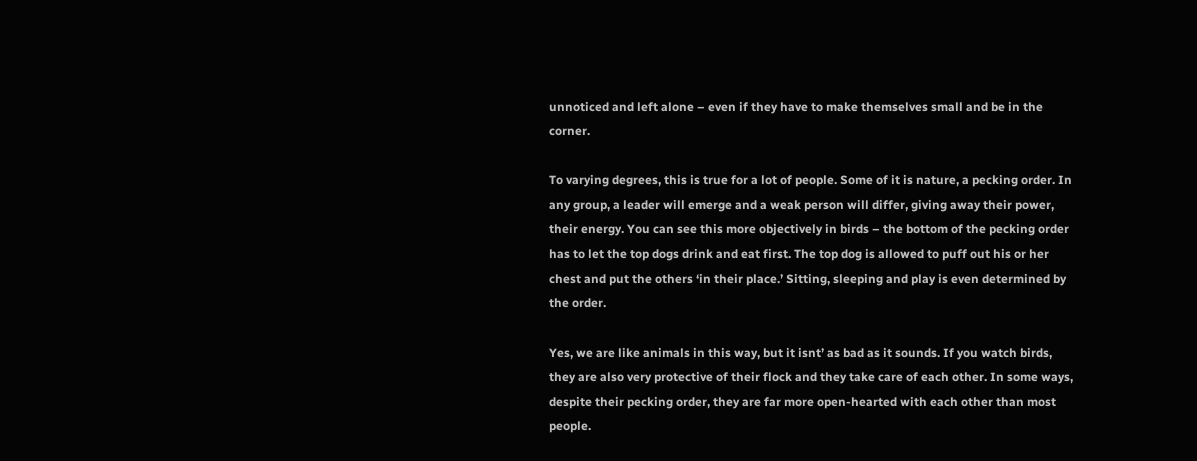unnoticed and left alone – even if they have to make themselves small and be in the corner.

To varying degrees, this is true for a lot of people. Some of it is nature, a pecking order. In any group, a leader will emerge and a weak person will differ, giving away their power, their energy. You can see this more objectively in birds – the bottom of the pecking order has to let the top dogs drink and eat first. The top dog is allowed to puff out his or her chest and put the others ‘in their place.’ Sitting, sleeping and play is even determined by the order.

Yes, we are like animals in this way, but it isnt’ as bad as it sounds. If you watch birds, they are also very protective of their flock and they take care of each other. In some ways, despite their pecking order, they are far more open-hearted with each other than most people.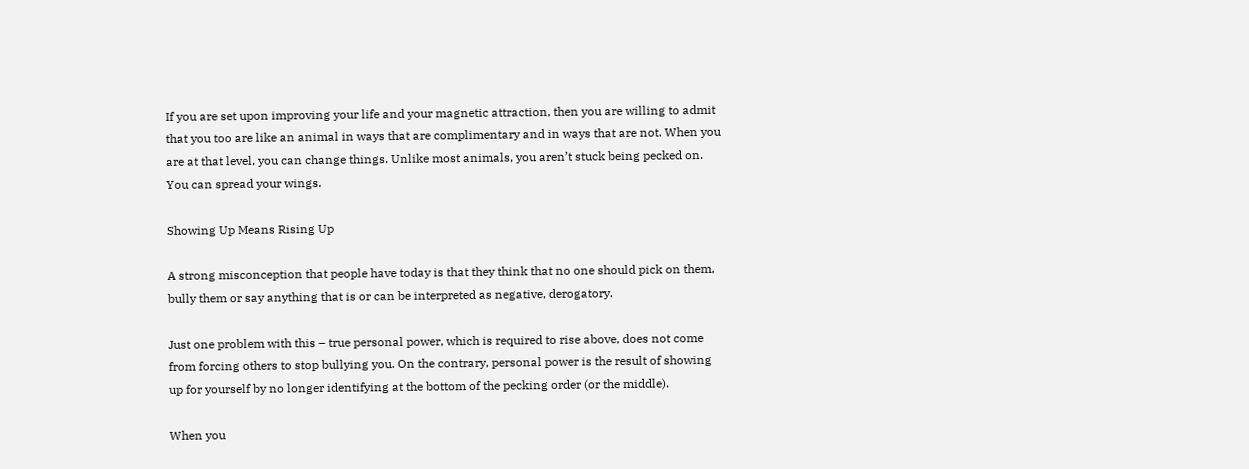If you are set upon improving your life and your magnetic attraction, then you are willing to admit that you too are like an animal in ways that are complimentary and in ways that are not. When you are at that level, you can change things. Unlike most animals, you aren’t stuck being pecked on. You can spread your wings.

Showing Up Means Rising Up

A strong misconception that people have today is that they think that no one should pick on them, bully them or say anything that is or can be interpreted as negative, derogatory.

Just one problem with this – true personal power, which is required to rise above, does not come from forcing others to stop bullying you. On the contrary, personal power is the result of showing up for yourself by no longer identifying at the bottom of the pecking order (or the middle).

When you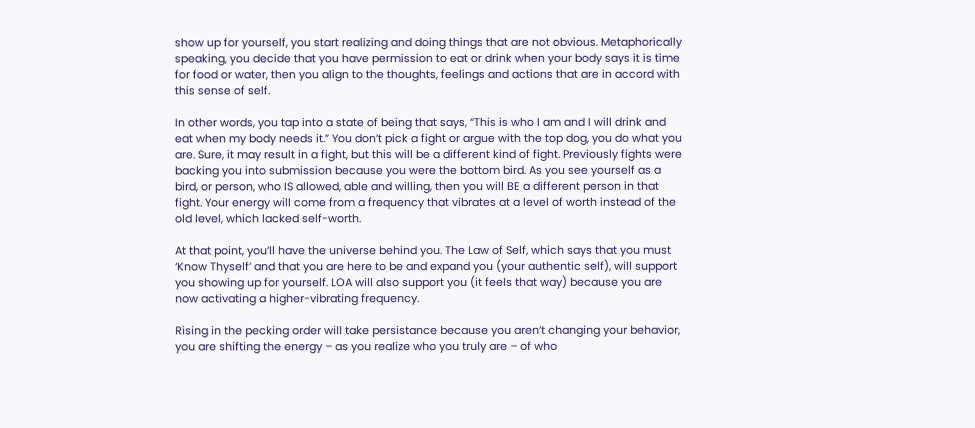show up for yourself, you start realizing and doing things that are not obvious. Metaphorically speaking, you decide that you have permission to eat or drink when your body says it is time for food or water, then you align to the thoughts, feelings and actions that are in accord with this sense of self.

In other words, you tap into a state of being that says, “This is who I am and I will drink and eat when my body needs it.” You don’t pick a fight or argue with the top dog, you do what you are. Sure, it may result in a fight, but this will be a different kind of fight. Previously fights were backing you into submission because you were the bottom bird. As you see yourself as a bird, or person, who IS allowed, able and willing, then you will BE a different person in that fight. Your energy will come from a frequency that vibrates at a level of worth instead of the old level, which lacked self-worth.

At that point, you’ll have the universe behind you. The Law of Self, which says that you must ‘Know Thyself’ and that you are here to be and expand you (your authentic self), will support you showing up for yourself. LOA will also support you (it feels that way) because you are now activating a higher-vibrating frequency.

Rising in the pecking order will take persistance because you aren’t changing your behavior, you are shifting the energy – as you realize who you truly are – of who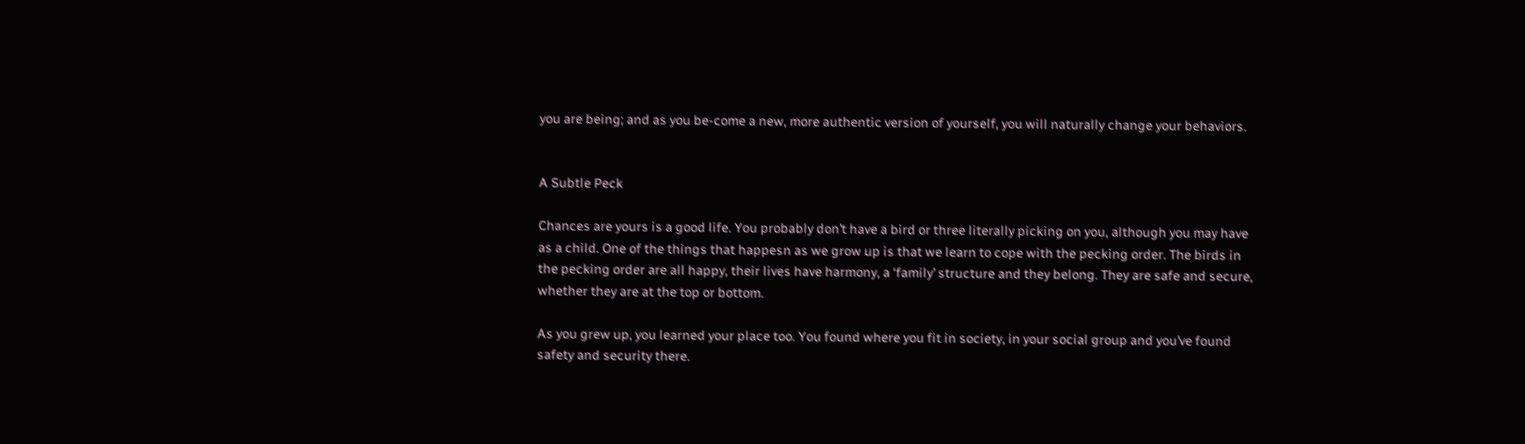you are being; and as you be-come a new, more authentic version of yourself, you will naturally change your behaviors.


A Subtle Peck

Chances are yours is a good life. You probably don’t have a bird or three literally picking on you, although you may have as a child. One of the things that happesn as we grow up is that we learn to cope with the pecking order. The birds in the pecking order are all happy, their lives have harmony, a ‘family’ structure and they belong. They are safe and secure, whether they are at the top or bottom.

As you grew up, you learned your place too. You found where you fit in society, in your social group and you’ve found safety and security there.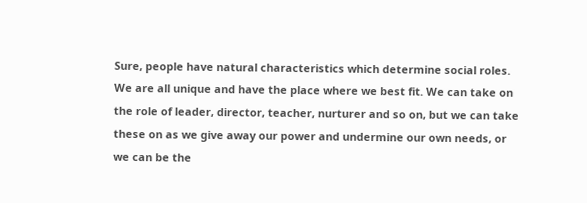Sure, people have natural characteristics which determine social roles. We are all unique and have the place where we best fit. We can take on the role of leader, director, teacher, nurturer and so on, but we can take these on as we give away our power and undermine our own needs, or we can be the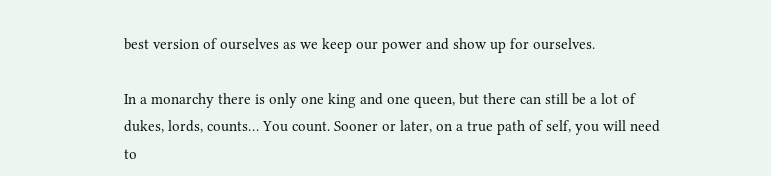best version of ourselves as we keep our power and show up for ourselves.

In a monarchy there is only one king and one queen, but there can still be a lot of dukes, lords, counts… You count. Sooner or later, on a true path of self, you will need to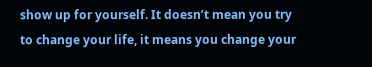show up for yourself. It doesn’t mean you try to change your life, it means you change your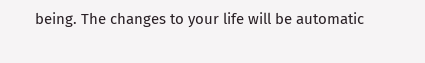being. The changes to your life will be automatic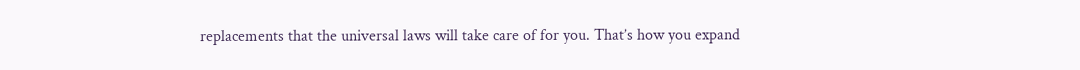replacements that the universal laws will take care of for you. That’s how you expand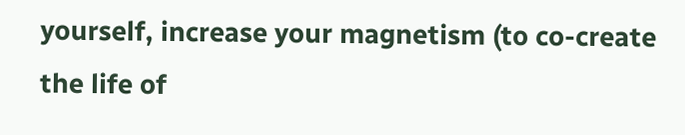yourself, increase your magnetism (to co-create the life of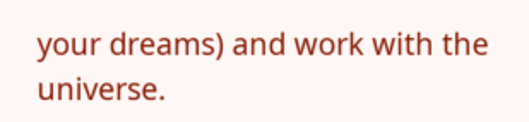your dreams) and work with the universe.